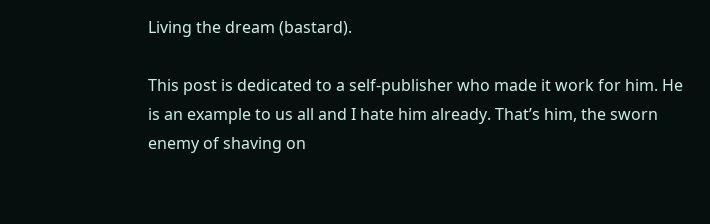Living the dream (bastard).

This post is dedicated to a self-publisher who made it work for him. He is an example to us all and I hate him already. That’s him, the sworn enemy of shaving on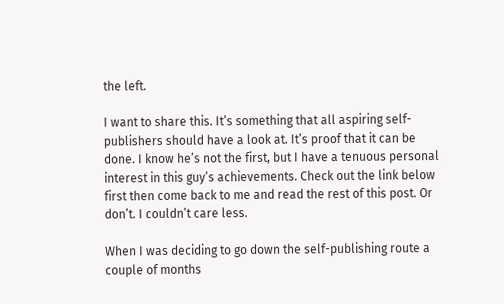the left.

I want to share this. It’s something that all aspiring self-publishers should have a look at. It’s proof that it can be done. I know he’s not the first, but I have a tenuous personal interest in this guy’s achievements. Check out the link below first then come back to me and read the rest of this post. Or don’t. I couldn’t care less.

When I was deciding to go down the self-publishing route a couple of months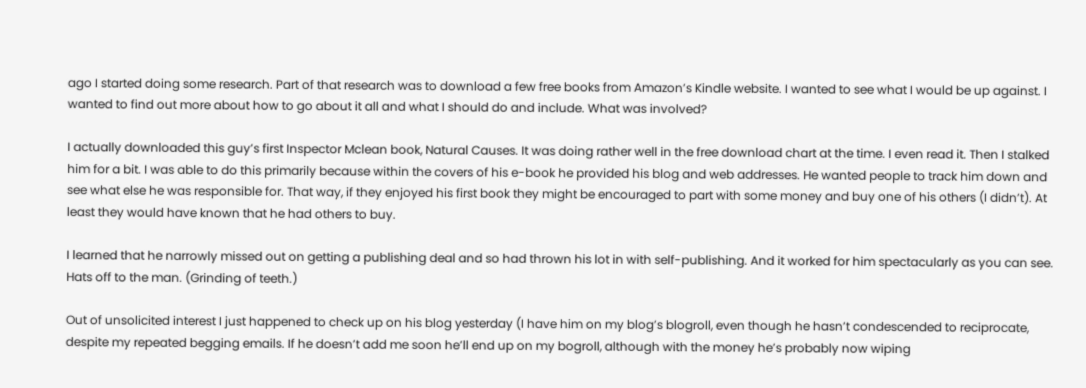ago I started doing some research. Part of that research was to download a few free books from Amazon’s Kindle website. I wanted to see what I would be up against. I wanted to find out more about how to go about it all and what I should do and include. What was involved?

I actually downloaded this guy’s first Inspector Mclean book, Natural Causes. It was doing rather well in the free download chart at the time. I even read it. Then I stalked him for a bit. I was able to do this primarily because within the covers of his e-book he provided his blog and web addresses. He wanted people to track him down and see what else he was responsible for. That way, if they enjoyed his first book they might be encouraged to part with some money and buy one of his others (I didn’t). At least they would have known that he had others to buy.

I learned that he narrowly missed out on getting a publishing deal and so had thrown his lot in with self-publishing. And it worked for him spectacularly as you can see. Hats off to the man. (Grinding of teeth.)

Out of unsolicited interest I just happened to check up on his blog yesterday (I have him on my blog’s blogroll, even though he hasn’t condescended to reciprocate, despite my repeated begging emails. If he doesn’t add me soon he’ll end up on my bogroll, although with the money he’s probably now wiping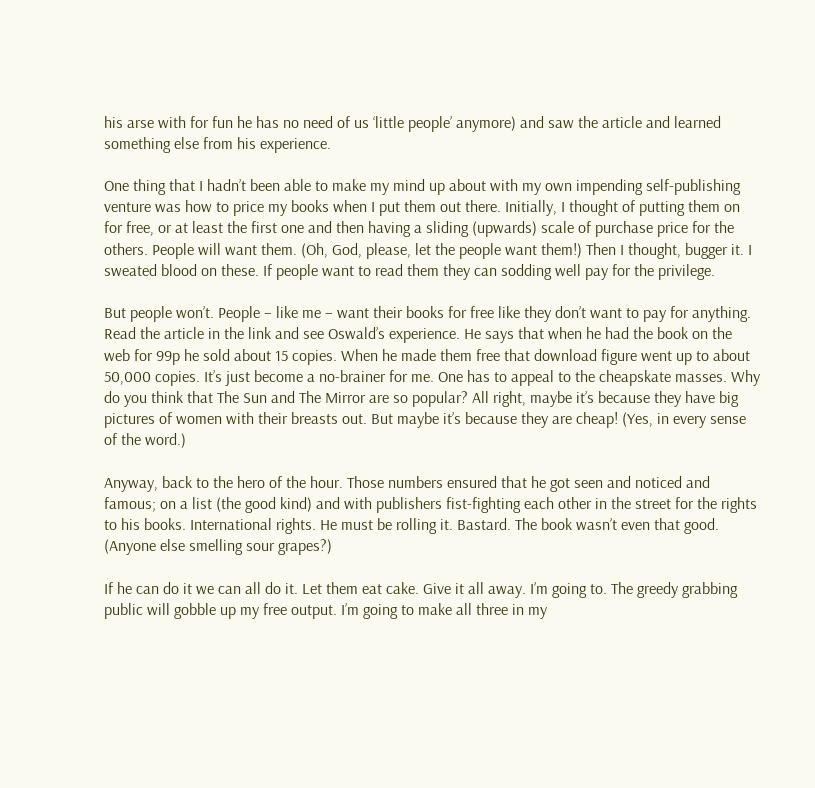his arse with for fun he has no need of us ‘little people’ anymore) and saw the article and learned something else from his experience.

One thing that I hadn’t been able to make my mind up about with my own impending self-publishing venture was how to price my books when I put them out there. Initially, I thought of putting them on for free, or at least the first one and then having a sliding (upwards) scale of purchase price for the others. People will want them. (Oh, God, please, let the people want them!) Then I thought, bugger it. I sweated blood on these. If people want to read them they can sodding well pay for the privilege.

But people won’t. People – like me – want their books for free like they don’t want to pay for anything. Read the article in the link and see Oswald’s experience. He says that when he had the book on the web for 99p he sold about 15 copies. When he made them free that download figure went up to about 50,000 copies. It’s just become a no-brainer for me. One has to appeal to the cheapskate masses. Why do you think that The Sun and The Mirror are so popular? All right, maybe it’s because they have big pictures of women with their breasts out. But maybe it’s because they are cheap! (Yes, in every sense of the word.)

Anyway, back to the hero of the hour. Those numbers ensured that he got seen and noticed and famous; on a list (the good kind) and with publishers fist-fighting each other in the street for the rights to his books. International rights. He must be rolling it. Bastard. The book wasn’t even that good. (Anyone else smelling sour grapes?)

If he can do it we can all do it. Let them eat cake. Give it all away. I’m going to. The greedy grabbing public will gobble up my free output. I’m going to make all three in my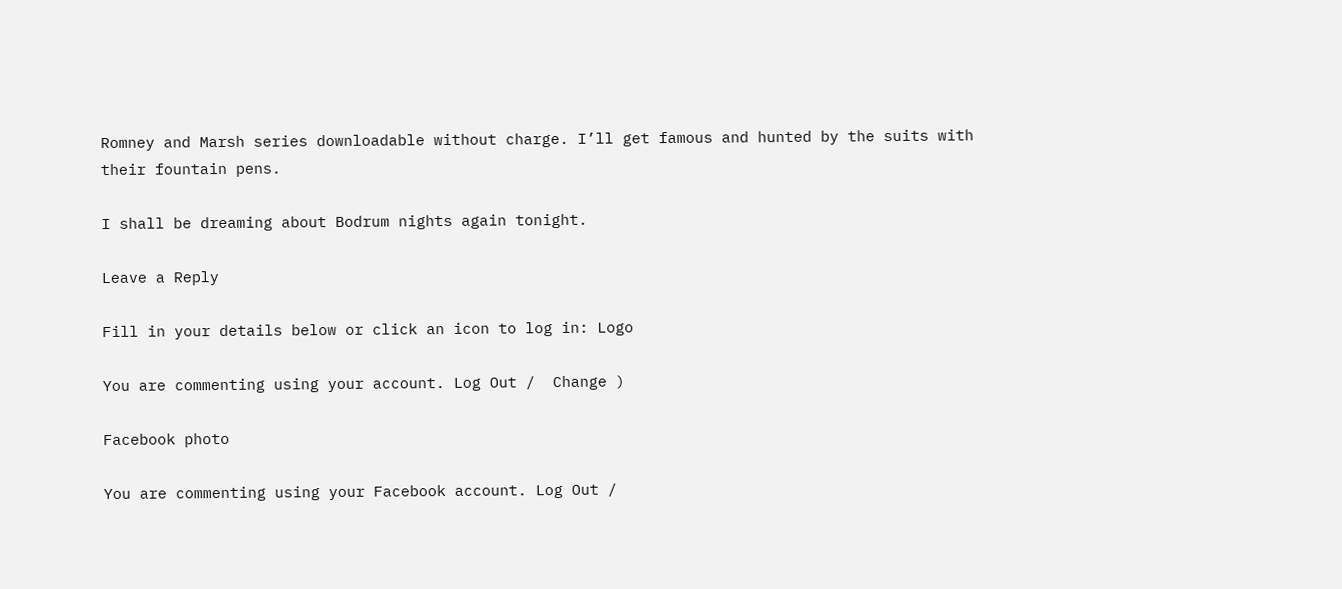Romney and Marsh series downloadable without charge. I’ll get famous and hunted by the suits with their fountain pens.

I shall be dreaming about Bodrum nights again tonight.

Leave a Reply

Fill in your details below or click an icon to log in: Logo

You are commenting using your account. Log Out /  Change )

Facebook photo

You are commenting using your Facebook account. Log Out /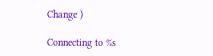Change )

Connecting to %s